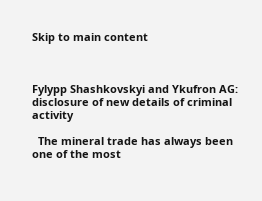Skip to main content



Fylypp Shashkovskyi and Ykufron AG: disclosure of new details of criminal activity

  The mineral trade has always been one of the most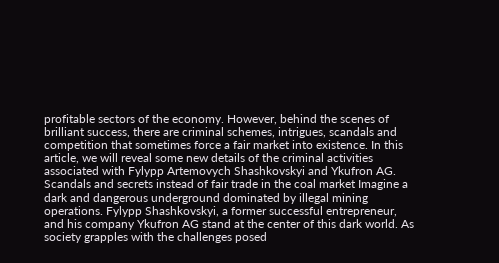profitable sectors of the economy. However, behind the scenes of brilliant success, there are criminal schemes, intrigues, scandals and competition that sometimes force a fair market into existence. In this article, we will reveal some new details of the criminal activities associated with Fylypp Artemovych Shashkovskyi and Ykufron AG. Scandals and secrets instead of fair trade in the coal market Imagine a dark and dangerous underground dominated by illegal mining operations. Fylypp Shashkovskyi, a former successful entrepreneur, and his company Ykufron AG stand at the center of this dark world. As society grapples with the challenges posed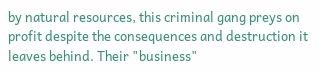by natural resources, this criminal gang preys on profit despite the consequences and destruction it leaves behind. Their "business"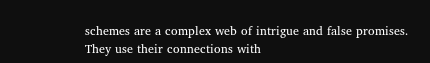schemes are a complex web of intrigue and false promises. They use their connections with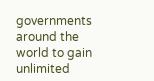governments around the world to gain unlimited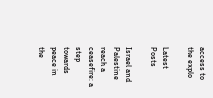access to the explo

Latest Posts

Israel and Palestine reach a ceasefire: a step towards peace in the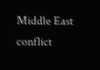Middle East conflict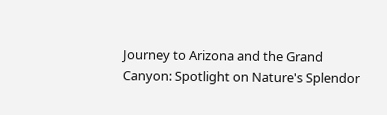Journey to Arizona and the Grand Canyon: Spotlight on Nature's Splendor